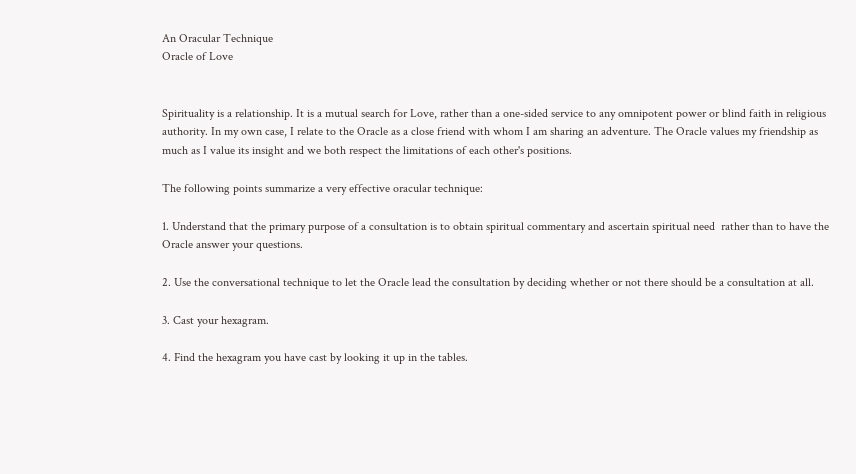An Oracular Technique
Oracle of Love


Spirituality is a relationship. It is a mutual search for Love, rather than a one-sided service to any omnipotent power or blind faith in religious authority. In my own case, I relate to the Oracle as a close friend with whom I am sharing an adventure. The Oracle values my friendship as much as I value its insight and we both respect the limitations of each other's positions.

The following points summarize a very effective oracular technique:

1. Understand that the primary purpose of a consultation is to obtain spiritual commentary and ascertain spiritual need  rather than to have the Oracle answer your questions.

2. Use the conversational technique to let the Oracle lead the consultation by deciding whether or not there should be a consultation at all.

3. Cast your hexagram.

4. Find the hexagram you have cast by looking it up in the tables.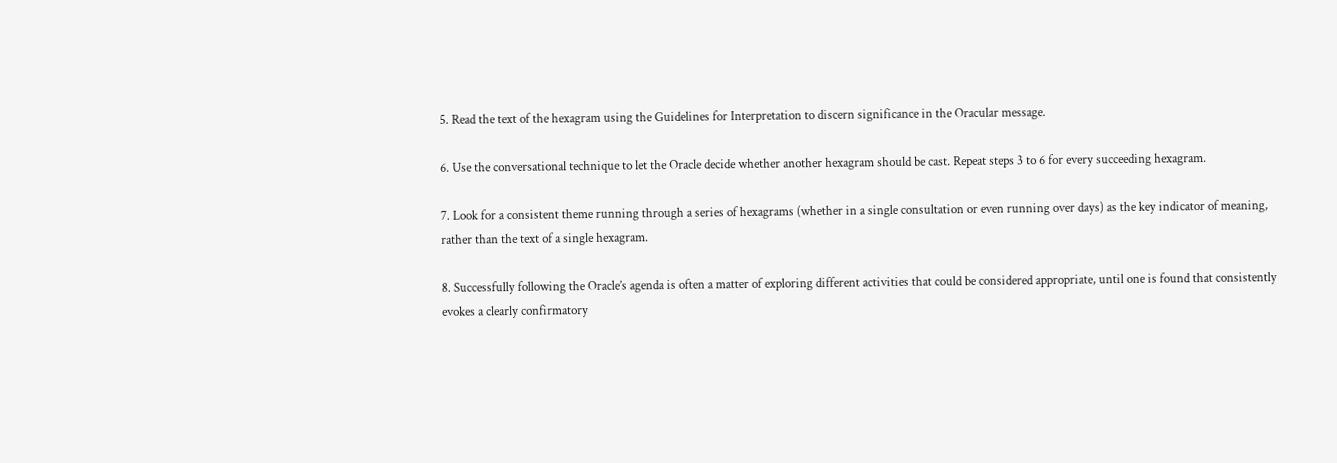5. Read the text of the hexagram using the Guidelines for Interpretation to discern significance in the Oracular message.

6. Use the conversational technique to let the Oracle decide whether another hexagram should be cast. Repeat steps 3 to 6 for every succeeding hexagram.

7. Look for a consistent theme running through a series of hexagrams (whether in a single consultation or even running over days) as the key indicator of meaning, rather than the text of a single hexagram.

8. Successfully following the Oracle’s agenda is often a matter of exploring different activities that could be considered appropriate, until one is found that consistently evokes a clearly confirmatory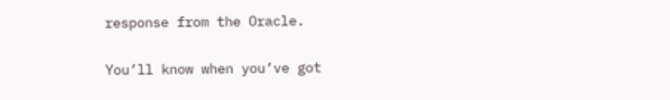response from the Oracle.

You’ll know when you’ve got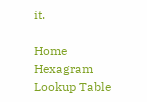it.

Home Hexagram Lookup Table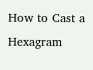How to Cast a Hexagram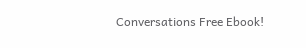Conversations Free Ebook!